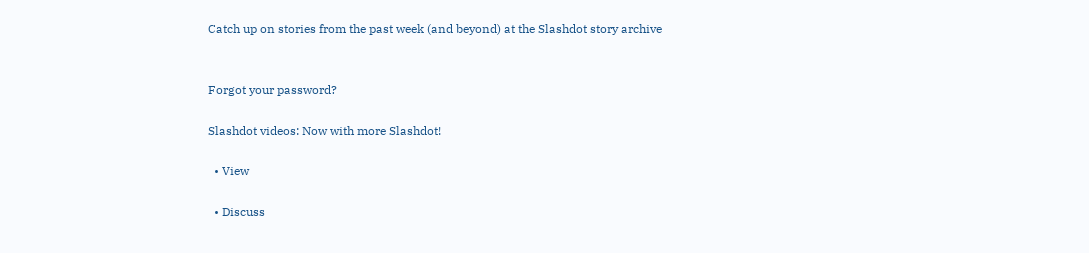Catch up on stories from the past week (and beyond) at the Slashdot story archive


Forgot your password?

Slashdot videos: Now with more Slashdot!

  • View

  • Discuss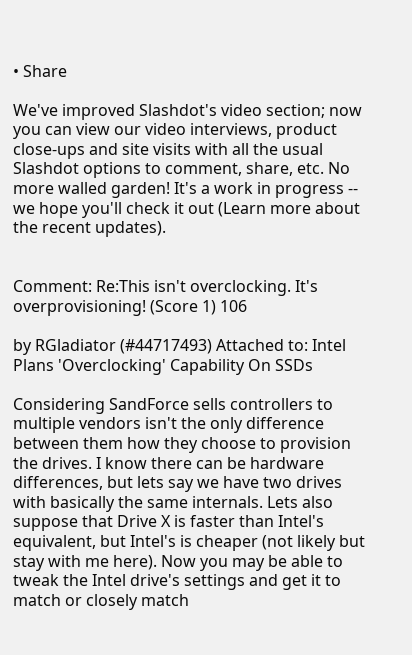• Share

We've improved Slashdot's video section; now you can view our video interviews, product close-ups and site visits with all the usual Slashdot options to comment, share, etc. No more walled garden! It's a work in progress -- we hope you'll check it out (Learn more about the recent updates).


Comment: Re:This isn't overclocking. It's overprovisioning! (Score 1) 106

by RGladiator (#44717493) Attached to: Intel Plans 'Overclocking' Capability On SSDs

Considering SandForce sells controllers to multiple vendors isn't the only difference between them how they choose to provision the drives. I know there can be hardware differences, but lets say we have two drives with basically the same internals. Lets also suppose that Drive X is faster than Intel's equivalent, but Intel's is cheaper (not likely but stay with me here). Now you may be able to tweak the Intel drive's settings and get it to match or closely match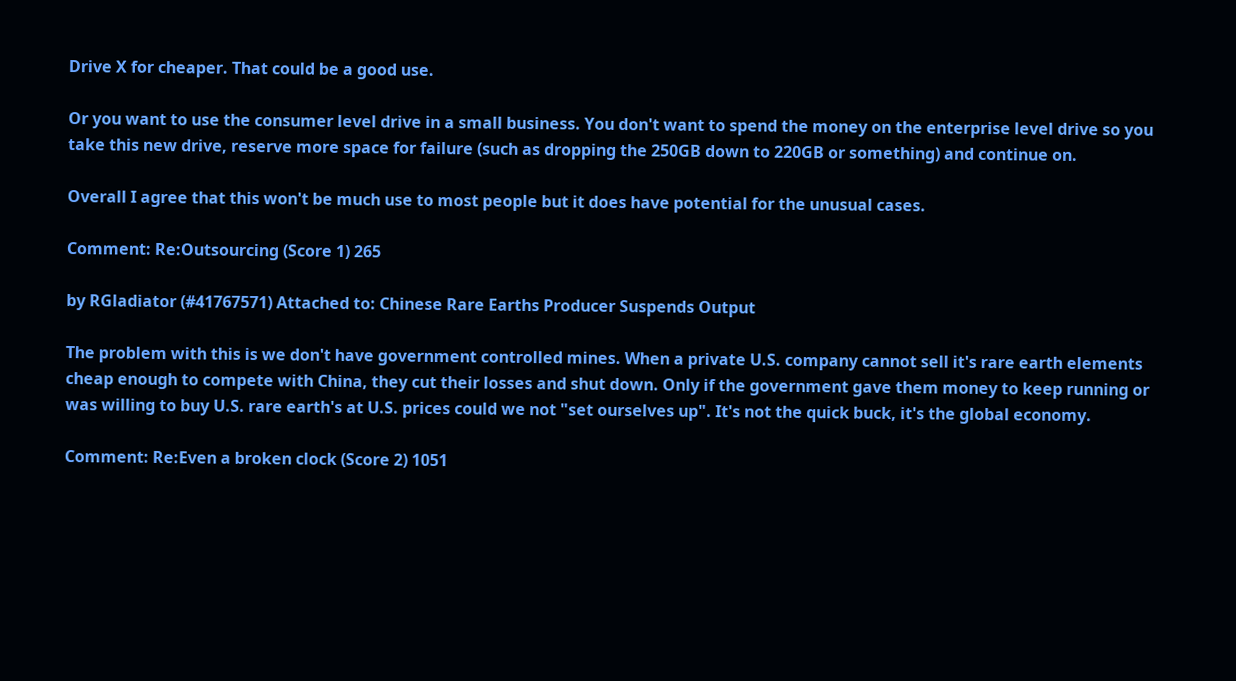Drive X for cheaper. That could be a good use.

Or you want to use the consumer level drive in a small business. You don't want to spend the money on the enterprise level drive so you take this new drive, reserve more space for failure (such as dropping the 250GB down to 220GB or something) and continue on.

Overall I agree that this won't be much use to most people but it does have potential for the unusual cases.

Comment: Re:Outsourcing (Score 1) 265

by RGladiator (#41767571) Attached to: Chinese Rare Earths Producer Suspends Output

The problem with this is we don't have government controlled mines. When a private U.S. company cannot sell it's rare earth elements cheap enough to compete with China, they cut their losses and shut down. Only if the government gave them money to keep running or was willing to buy U.S. rare earth's at U.S. prices could we not "set ourselves up". It's not the quick buck, it's the global economy.

Comment: Re:Even a broken clock (Score 2) 1051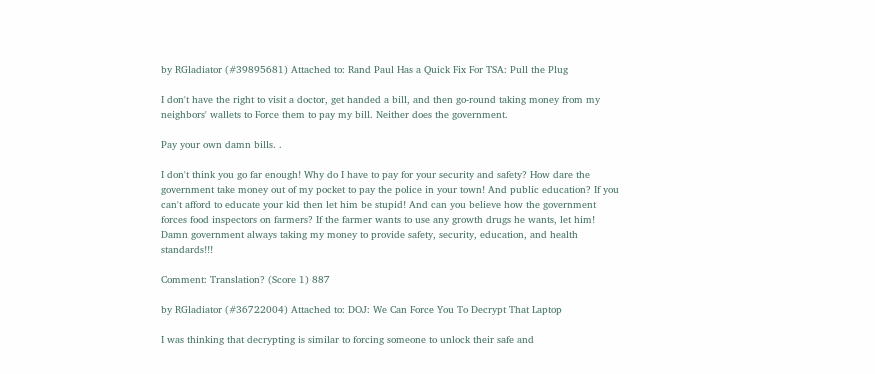by RGladiator (#39895681) Attached to: Rand Paul Has a Quick Fix For TSA: Pull the Plug

I don't have the right to visit a doctor, get handed a bill, and then go-round taking money from my neighbors' wallets to Force them to pay my bill. Neither does the government.

Pay your own damn bills. .

I don't think you go far enough! Why do I have to pay for your security and safety? How dare the government take money out of my pocket to pay the police in your town! And public education? If you can't afford to educate your kid then let him be stupid! And can you believe how the government forces food inspectors on farmers? If the farmer wants to use any growth drugs he wants, let him! Damn government always taking my money to provide safety, security, education, and health standards!!!

Comment: Translation? (Score 1) 887

by RGladiator (#36722004) Attached to: DOJ: We Can Force You To Decrypt That Laptop

I was thinking that decrypting is similar to forcing someone to unlock their safe and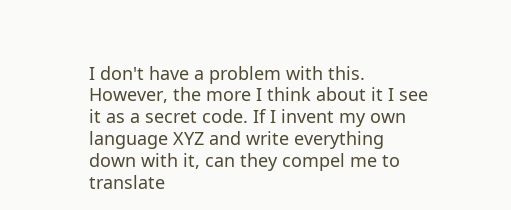I don't have a problem with this. However, the more I think about it I see it as a secret code. If I invent my own language XYZ and write everything down with it, can they compel me to translate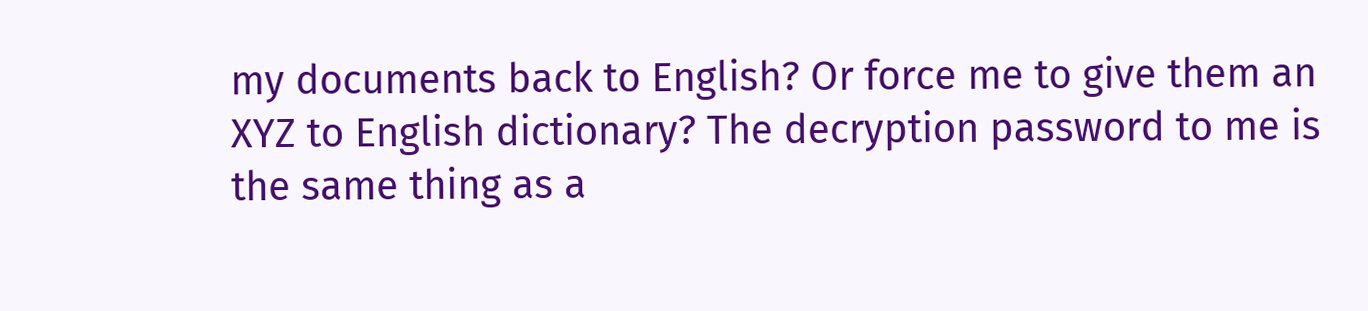my documents back to English? Or force me to give them an XYZ to English dictionary? The decryption password to me is the same thing as a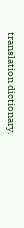translation dictionary.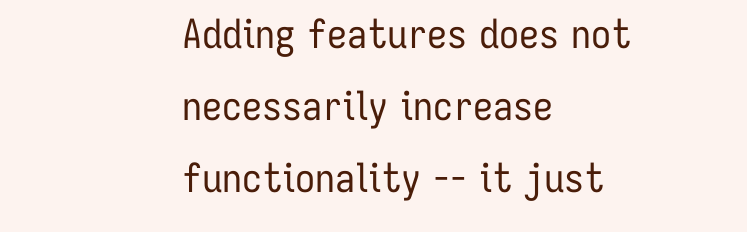Adding features does not necessarily increase functionality -- it just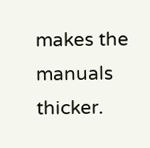makes the manuals thicker.